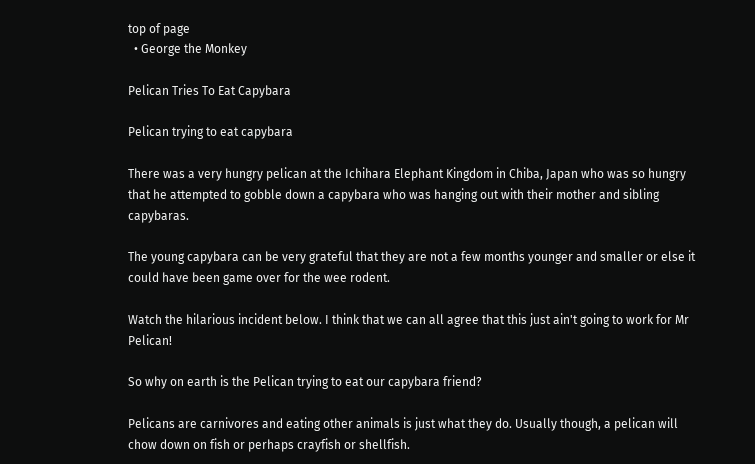top of page
  • George the Monkey

Pelican Tries To Eat Capybara

Pelican trying to eat capybara

There was a very hungry pelican at the Ichihara Elephant Kingdom in Chiba, Japan who was so hungry that he attempted to gobble down a capybara who was hanging out with their mother and sibling capybaras.

The young capybara can be very grateful that they are not a few months younger and smaller or else it could have been game over for the wee rodent.

Watch the hilarious incident below. I think that we can all agree that this just ain't going to work for Mr Pelican!

So why on earth is the Pelican trying to eat our capybara friend?

Pelicans are carnivores and eating other animals is just what they do. Usually though, a pelican will chow down on fish or perhaps crayfish or shellfish.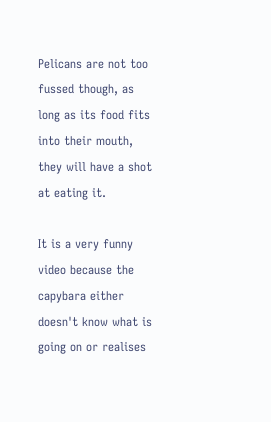Pelicans are not too fussed though, as long as its food fits into their mouth, they will have a shot at eating it.

It is a very funny video because the capybara either doesn't know what is going on or realises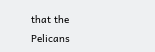that the Pelicans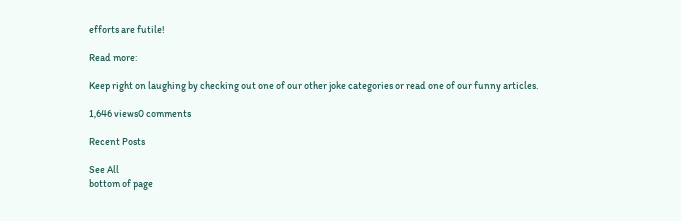efforts are futile!

Read more:

Keep right on laughing by checking out one of our other joke categories or read one of our funny articles.

1,646 views0 comments

Recent Posts

See All
bottom of page